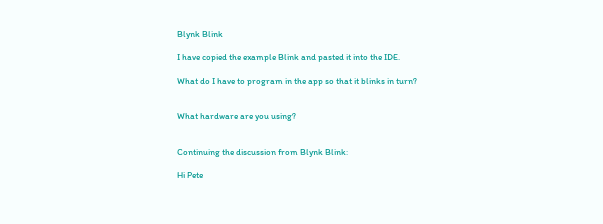Blynk Blink

I have copied the example Blink and pasted it into the IDE.

What do I have to program in the app so that it blinks in turn?


What hardware are you using?


Continuing the discussion from Blynk Blink:

Hi Pete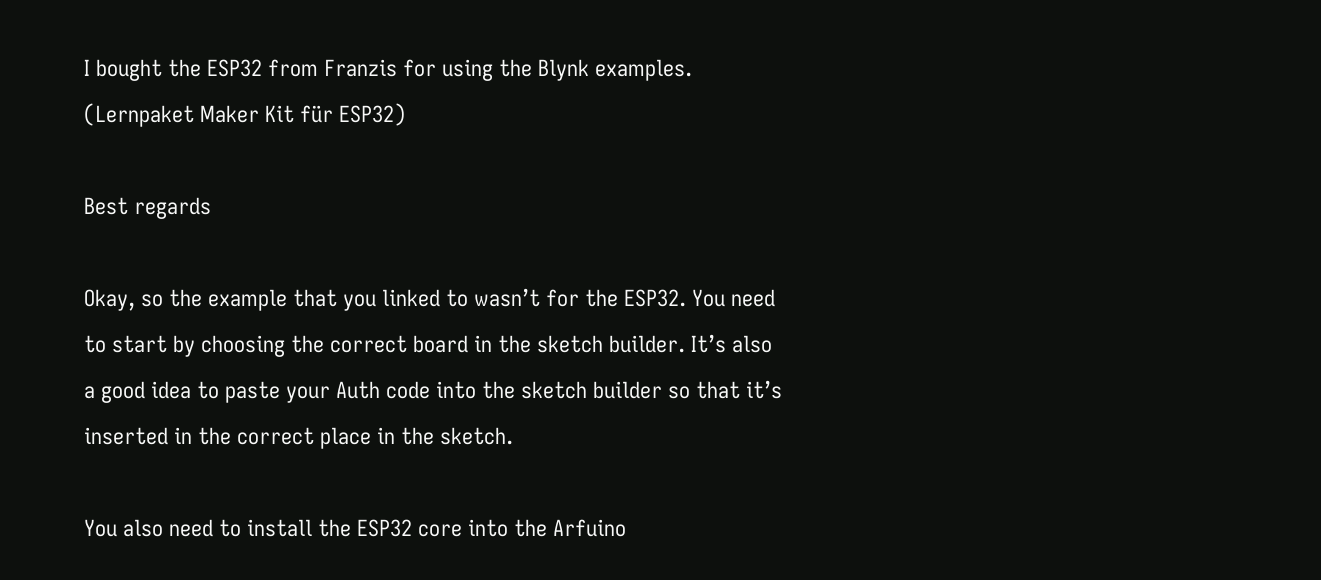I bought the ESP32 from Franzis for using the Blynk examples.
(Lernpaket Maker Kit für ESP32)

Best regards

Okay, so the example that you linked to wasn’t for the ESP32. You need to start by choosing the correct board in the sketch builder. It’s also a good idea to paste your Auth code into the sketch builder so that it’s inserted in the correct place in the sketch.

You also need to install the ESP32 core into the Arfuino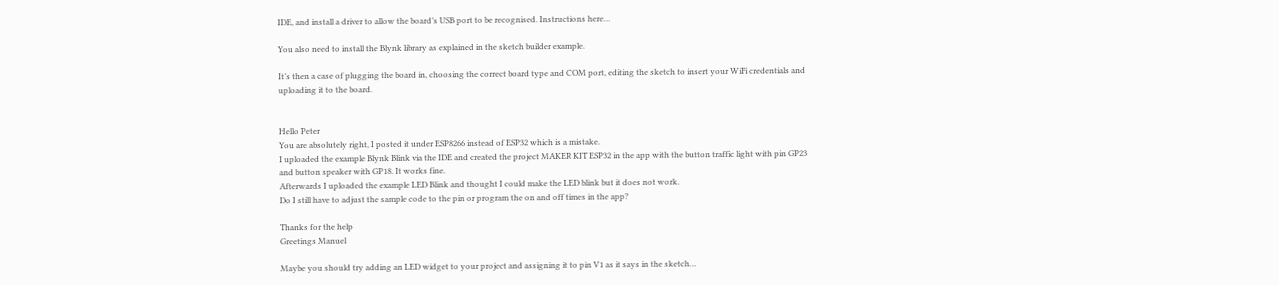IDE, and install a driver to allow the board’s USB port to be recognised. Instructions here…

You also need to install the Blynk library as explained in the sketch builder example.

It’s then a case of plugging the board in, choosing the correct board type and COM port, editing the sketch to insert your WiFi credentials and uploading it to the board.


Hello Peter
You are absolutely right, I posted it under ESP8266 instead of ESP32 which is a mistake.
I uploaded the example Blynk Blink via the IDE and created the project MAKER KIT ESP32 in the app with the button traffic light with pin GP23 and button speaker with GP18. It works fine.
Afterwards I uploaded the example LED Blink and thought I could make the LED blink but it does not work.
Do I still have to adjust the sample code to the pin or program the on and off times in the app?

Thanks for the help
Greetings Manuel

Maybe you should try adding an LED widget to your project and assigning it to pin V1 as it says in the sketch…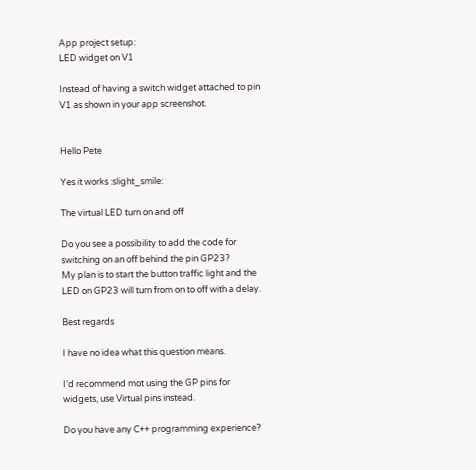App project setup:
LED widget on V1

Instead of having a switch widget attached to pin V1 as shown in your app screenshot.


Hello Pete

Yes it works :slight_smile:

The virtual LED turn on and off

Do you see a possibility to add the code for switching on an off behind the pin GP23?
My plan is to start the button traffic light and the LED on GP23 will turn from on to off with a delay.

Best regards

I have no idea what this question means.

I’d recommend mot using the GP pins for widgets, use Virtual pins instead.

Do you have any C++ programming experience?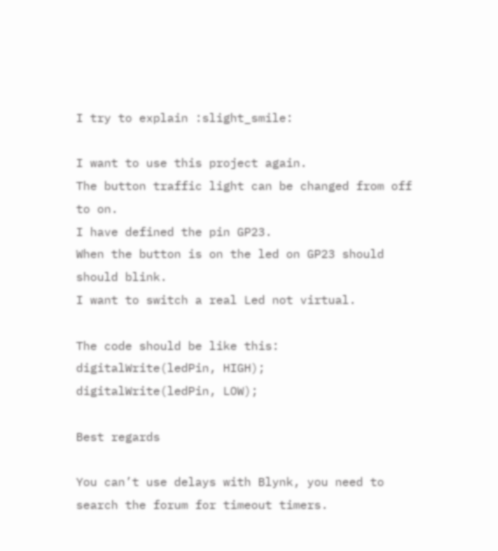I try to explain :slight_smile:

I want to use this project again.
The button traffic light can be changed from off to on.
I have defined the pin GP23.
When the button is on the led on GP23 should should blink.
I want to switch a real Led not virtual.

The code should be like this:
digitalWrite(ledPin, HIGH);
digitalWrite(ledPin, LOW);

Best regards

You can’t use delays with Blynk, you need to search the forum for timeout timers.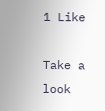1 Like

Take a look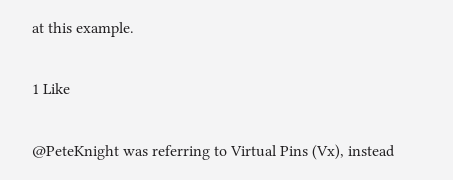at this example.

1 Like

@PeteKnight was referring to Virtual Pins (Vx), instead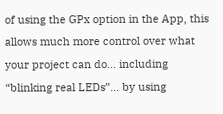of using the GPx option in the App, this allows much more control over what your project can do… including “blinking real LEDs”… by using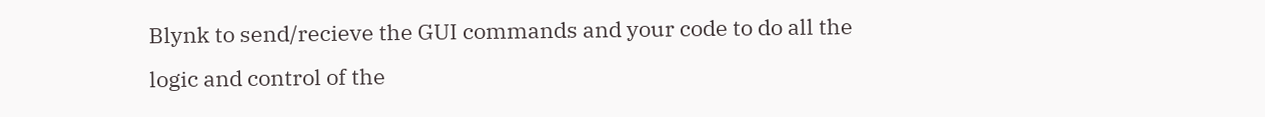Blynk to send/recieve the GUI commands and your code to do all the logic and control of the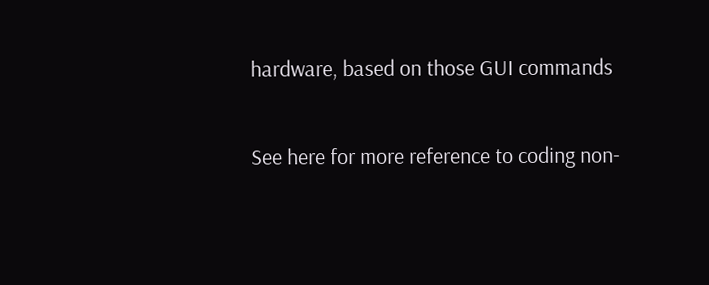hardware, based on those GUI commands

See here for more reference to coding non-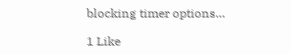blocking timer options…

1 Like